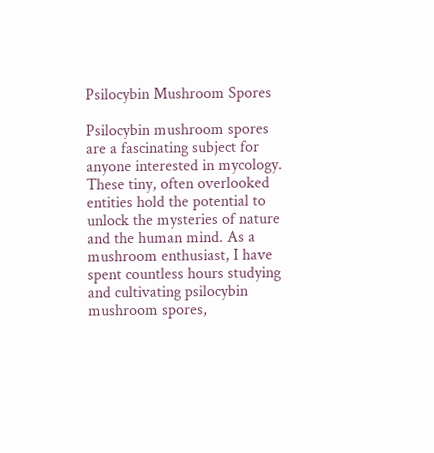Psilocybin Mushroom Spores

Psilocybin mushroom spores are a fascinating subject for anyone interested in mycology. These tiny, often overlooked entities hold the potential to unlock the mysteries of nature and the human mind. As a mushroom enthusiast, I have spent countless hours studying and cultivating psilocybin mushroom spores,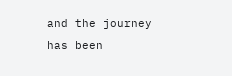and the journey has been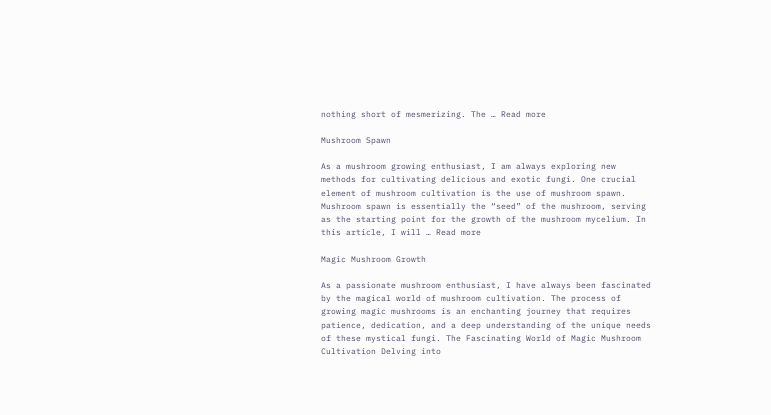nothing short of mesmerizing. The … Read more

Mushroom Spawn

As a mushroom growing enthusiast, I am always exploring new methods for cultivating delicious and exotic fungi. One crucial element of mushroom cultivation is the use of mushroom spawn. Mushroom spawn is essentially the “seed” of the mushroom, serving as the starting point for the growth of the mushroom mycelium. In this article, I will … Read more

Magic Mushroom Growth

As a passionate mushroom enthusiast, I have always been fascinated by the magical world of mushroom cultivation. The process of growing magic mushrooms is an enchanting journey that requires patience, dedication, and a deep understanding of the unique needs of these mystical fungi. The Fascinating World of Magic Mushroom Cultivation Delving into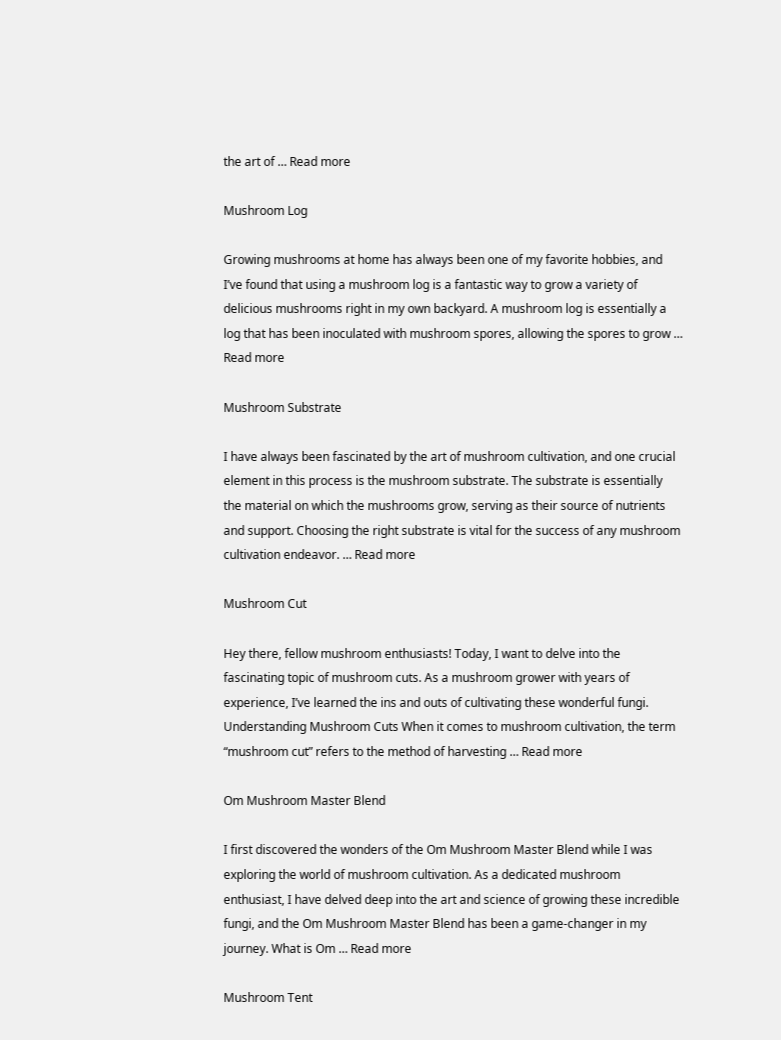the art of … Read more

Mushroom Log

Growing mushrooms at home has always been one of my favorite hobbies, and I’ve found that using a mushroom log is a fantastic way to grow a variety of delicious mushrooms right in my own backyard. A mushroom log is essentially a log that has been inoculated with mushroom spores, allowing the spores to grow … Read more

Mushroom Substrate

I have always been fascinated by the art of mushroom cultivation, and one crucial element in this process is the mushroom substrate. The substrate is essentially the material on which the mushrooms grow, serving as their source of nutrients and support. Choosing the right substrate is vital for the success of any mushroom cultivation endeavor. … Read more

Mushroom Cut

Hey there, fellow mushroom enthusiasts! Today, I want to delve into the fascinating topic of mushroom cuts. As a mushroom grower with years of experience, I’ve learned the ins and outs of cultivating these wonderful fungi. Understanding Mushroom Cuts When it comes to mushroom cultivation, the term “mushroom cut” refers to the method of harvesting … Read more

Om Mushroom Master Blend

I first discovered the wonders of the Om Mushroom Master Blend while I was exploring the world of mushroom cultivation. As a dedicated mushroom enthusiast, I have delved deep into the art and science of growing these incredible fungi, and the Om Mushroom Master Blend has been a game-changer in my journey. What is Om … Read more

Mushroom Tent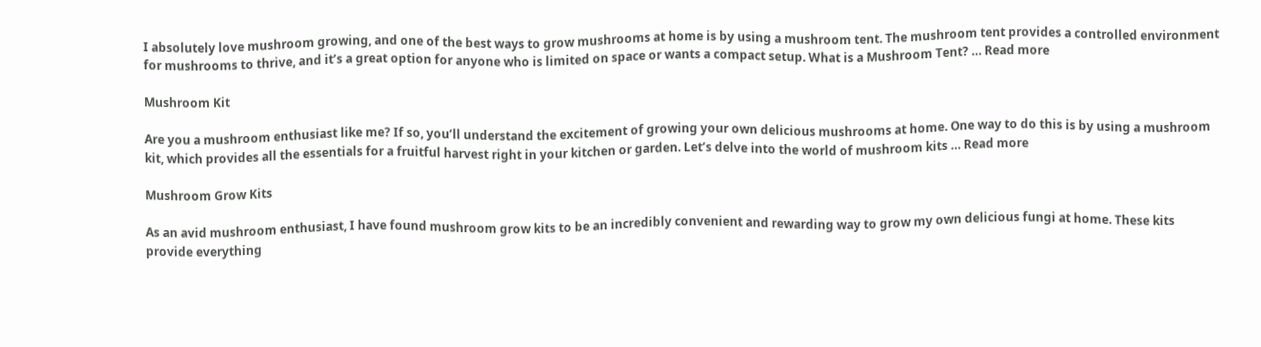I absolutely love mushroom growing, and one of the best ways to grow mushrooms at home is by using a mushroom tent. The mushroom tent provides a controlled environment for mushrooms to thrive, and it’s a great option for anyone who is limited on space or wants a compact setup. What is a Mushroom Tent? … Read more

Mushroom Kit

Are you a mushroom enthusiast like me? If so, you’ll understand the excitement of growing your own delicious mushrooms at home. One way to do this is by using a mushroom kit, which provides all the essentials for a fruitful harvest right in your kitchen or garden. Let’s delve into the world of mushroom kits … Read more

Mushroom Grow Kits

As an avid mushroom enthusiast, I have found mushroom grow kits to be an incredibly convenient and rewarding way to grow my own delicious fungi at home. These kits provide everything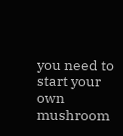you need to start your own mushroom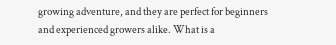growing adventure, and they are perfect for beginners and experienced growers alike. What is a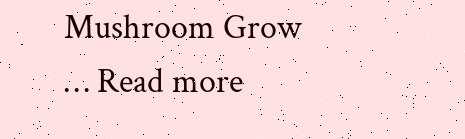Mushroom Grow … Read more